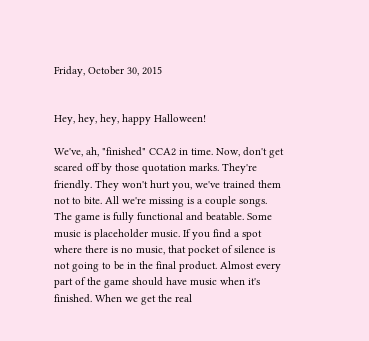Friday, October 30, 2015


Hey, hey, hey, happy Halloween!

We've, ah, "finished" CCA2 in time. Now, don't get scared off by those quotation marks. They're friendly. They won't hurt you, we've trained them not to bite. All we're missing is a couple songs. The game is fully functional and beatable. Some music is placeholder music. If you find a spot where there is no music, that pocket of silence is not going to be in the final product. Almost every part of the game should have music when it's finished. When we get the real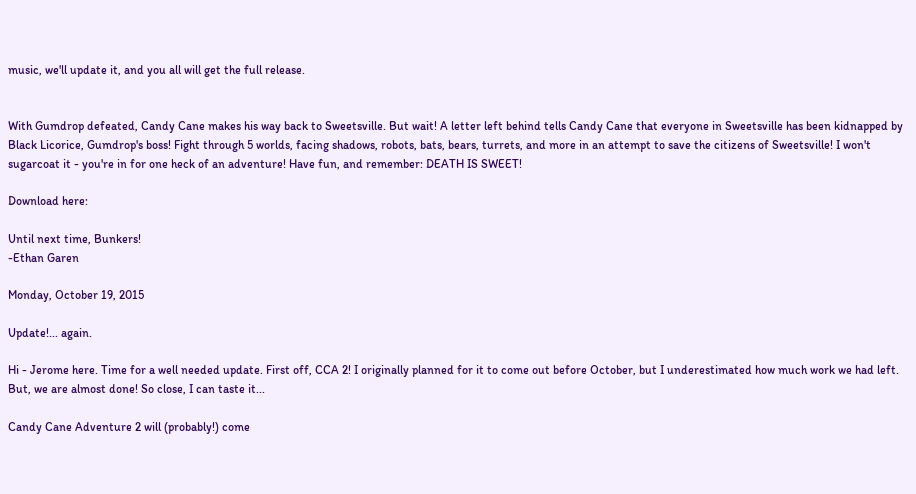music, we'll update it, and you all will get the full release.


With Gumdrop defeated, Candy Cane makes his way back to Sweetsville. But wait! A letter left behind tells Candy Cane that everyone in Sweetsville has been kidnapped by Black Licorice, Gumdrop's boss! Fight through 5 worlds, facing shadows, robots, bats, bears, turrets, and more in an attempt to save the citizens of Sweetsville! I won't sugarcoat it - you're in for one heck of an adventure! Have fun, and remember: DEATH IS SWEET!

Download here:

Until next time, Bunkers!
-Ethan Garen

Monday, October 19, 2015

Update!... again.

Hi - Jerome here. Time for a well needed update. First off, CCA 2! I originally planned for it to come out before October, but I underestimated how much work we had left. But, we are almost done! So close, I can taste it...

Candy Cane Adventure 2 will (probably!) come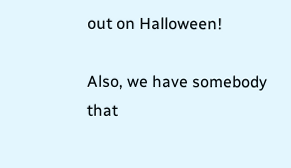out on Halloween!

Also, we have somebody that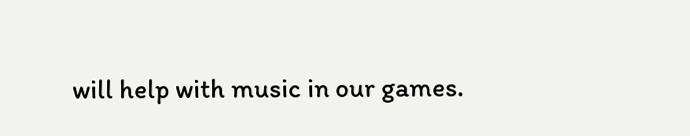will help with music in our games.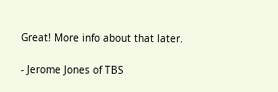Great! More info about that later.

- Jerome Jones of TBS